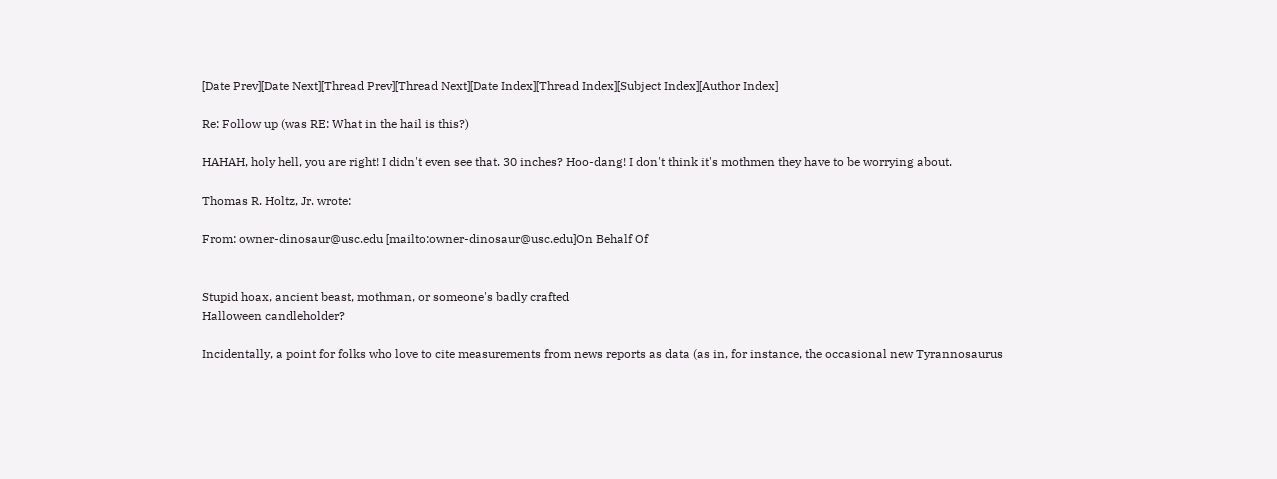[Date Prev][Date Next][Thread Prev][Thread Next][Date Index][Thread Index][Subject Index][Author Index]

Re: Follow up (was RE: What in the hail is this?)

HAHAH, holy hell, you are right! I didn't even see that. 30 inches? Hoo-dang! I don't think it's mothmen they have to be worrying about.

Thomas R. Holtz, Jr. wrote:

From: owner-dinosaur@usc.edu [mailto:owner-dinosaur@usc.edu]On Behalf Of


Stupid hoax, ancient beast, mothman, or someone's badly crafted
Halloween candleholder?

Incidentally, a point for folks who love to cite measurements from news reports as data (as in, for instance, the occasional new Tyrannosaurus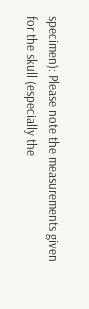specimen): Please note the measurements given for the skull (especially the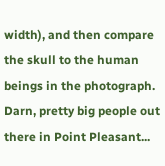width), and then compare the skull to the human beings in the photograph. Darn, pretty big people out there in Point Pleasant...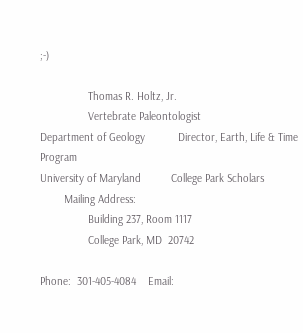;-)

                Thomas R. Holtz, Jr.
                Vertebrate Paleontologist
Department of Geology           Director, Earth, Life & Time Program
University of Maryland          College Park Scholars
        Mailing Address:
                Building 237, Room 1117
                College Park, MD  20742

Phone:  301-405-4084    Email: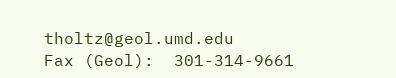tholtz@geol.umd.edu
Fax (Geol):  301-314-9661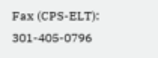Fax (CPS-ELT): 301-405-0796